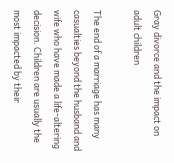Gray divorce and the impact on adult children

The end of a marriage has many casualties beyond the husband and wife who have made a life-altering decision. Children are usually the most impacted by their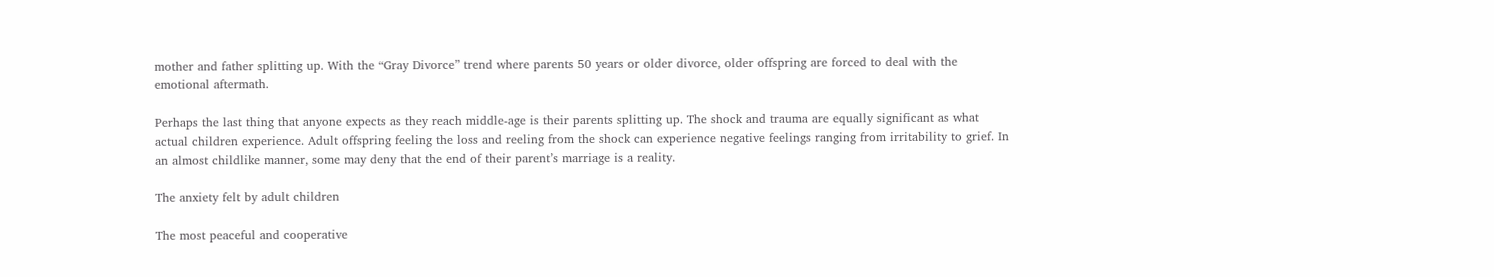mother and father splitting up. With the “Gray Divorce” trend where parents 50 years or older divorce, older offspring are forced to deal with the emotional aftermath.

Perhaps the last thing that anyone expects as they reach middle-age is their parents splitting up. The shock and trauma are equally significant as what actual children experience. Adult offspring feeling the loss and reeling from the shock can experience negative feelings ranging from irritability to grief. In an almost childlike manner, some may deny that the end of their parent’s marriage is a reality.

The anxiety felt by adult children

The most peaceful and cooperative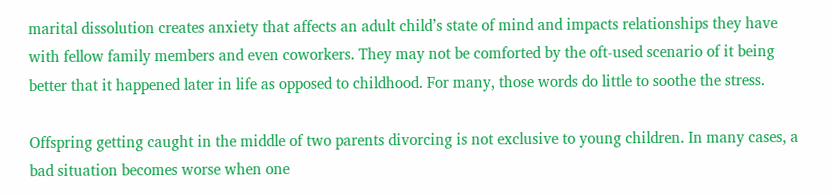marital dissolution creates anxiety that affects an adult child’s state of mind and impacts relationships they have with fellow family members and even coworkers. They may not be comforted by the oft-used scenario of it being better that it happened later in life as opposed to childhood. For many, those words do little to soothe the stress.

Offspring getting caught in the middle of two parents divorcing is not exclusive to young children. In many cases, a bad situation becomes worse when one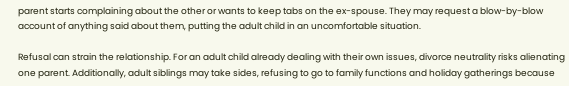parent starts complaining about the other or wants to keep tabs on the ex-spouse. They may request a blow-by-blow account of anything said about them, putting the adult child in an uncomfortable situation.

Refusal can strain the relationship. For an adult child already dealing with their own issues, divorce neutrality risks alienating one parent. Additionally, adult siblings may take sides, refusing to go to family functions and holiday gatherings because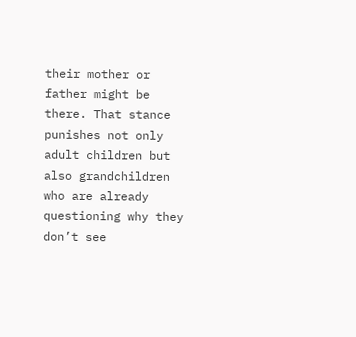their mother or father might be there. That stance punishes not only adult children but also grandchildren who are already questioning why they don’t see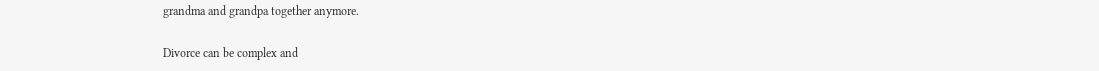grandma and grandpa together anymore.

Divorce can be complex and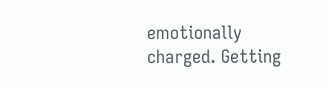emotionally charged. Getting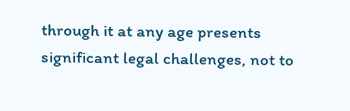through it at any age presents significant legal challenges, not to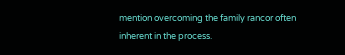mention overcoming the family rancor often inherent in the process.